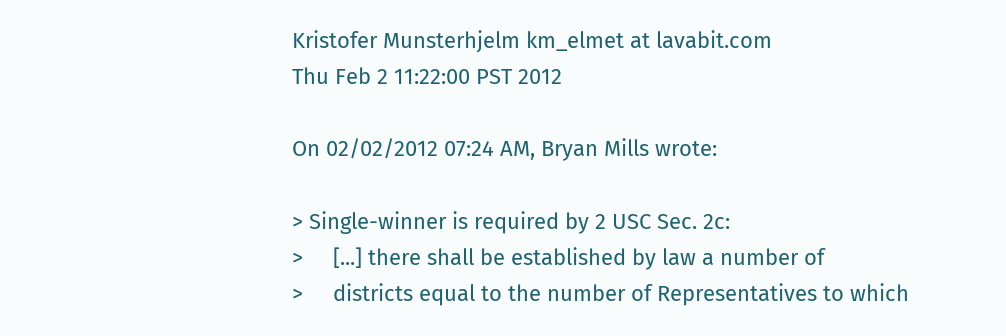Kristofer Munsterhjelm km_elmet at lavabit.com
Thu Feb 2 11:22:00 PST 2012

On 02/02/2012 07:24 AM, Bryan Mills wrote:

> Single-winner is required by 2 USC Sec. 2c:
>     [...] there shall be established by law a number of
>     districts equal to the number of Representatives to which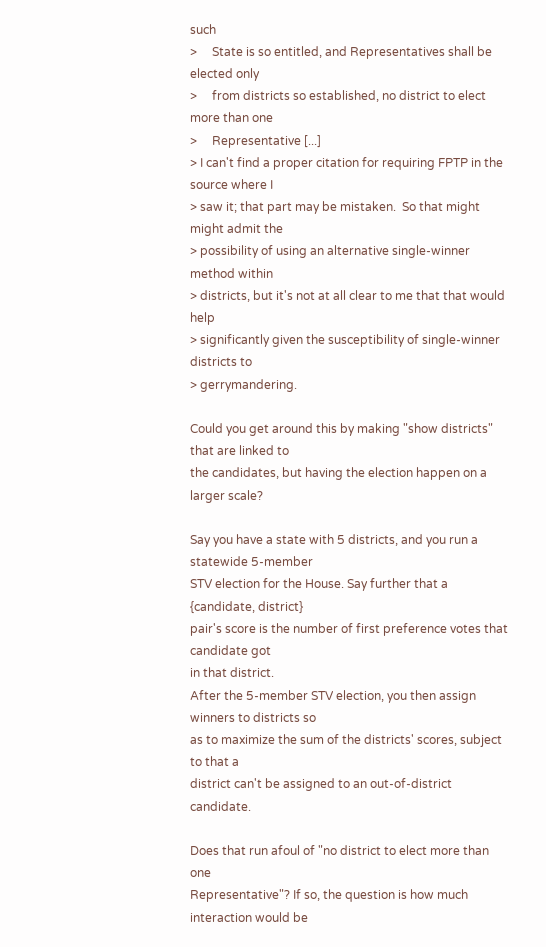such
>     State is so entitled, and Representatives shall be elected only
>     from districts so established, no district to elect more than one
>     Representative [...]
> I can't find a proper citation for requiring FPTP in the source where I
> saw it; that part may be mistaken.  So that might might admit the
> possibility of using an alternative single-winner method within
> districts, but it's not at all clear to me that that would help
> significantly given the susceptibility of single-winner districts to
> gerrymandering.

Could you get around this by making "show districts" that are linked to
the candidates, but having the election happen on a larger scale?

Say you have a state with 5 districts, and you run a statewide 5-member
STV election for the House. Say further that a {candidate, district}
pair's score is the number of first preference votes that candidate got
in that district.
After the 5-member STV election, you then assign winners to districts so
as to maximize the sum of the districts' scores, subject to that a
district can't be assigned to an out-of-district candidate.

Does that run afoul of "no district to elect more than one
Representative"? If so, the question is how much interaction would be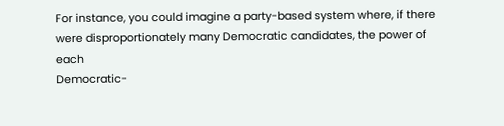For instance, you could imagine a party-based system where, if there
were disproportionately many Democratic candidates, the power of each
Democratic-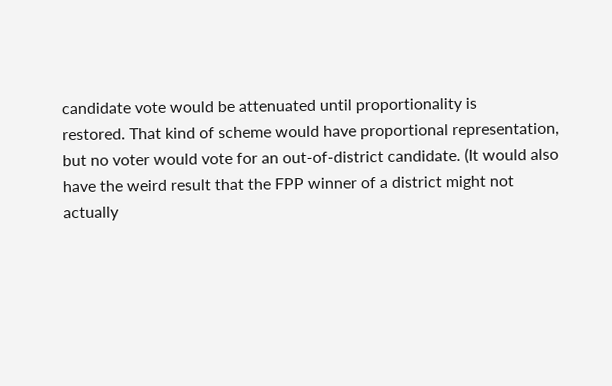candidate vote would be attenuated until proportionality is
restored. That kind of scheme would have proportional representation,
but no voter would vote for an out-of-district candidate. (It would also
have the weird result that the FPP winner of a district might not
actually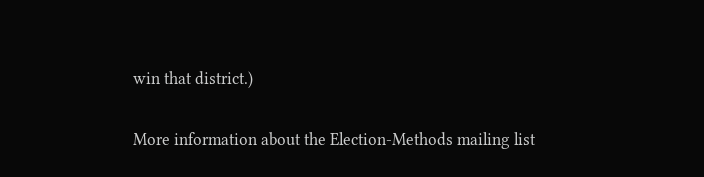win that district.)

More information about the Election-Methods mailing list